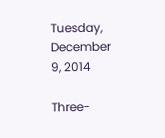Tuesday, December 9, 2014

Three-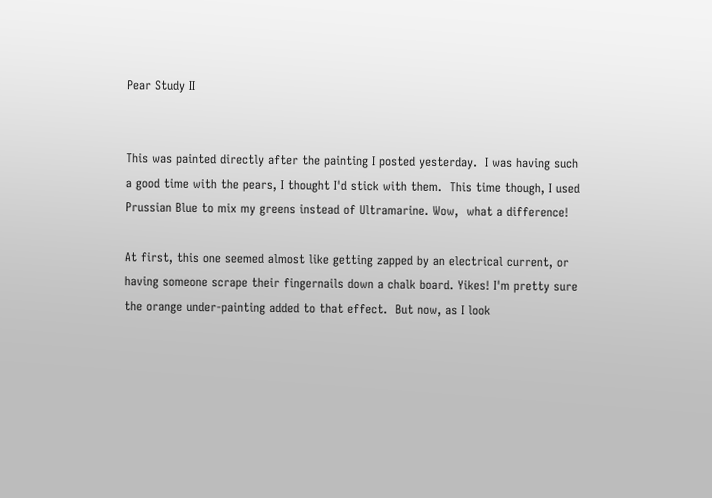Pear Study II


This was painted directly after the painting I posted yesterday.  I was having such a good time with the pears, I thought I'd stick with them.  This time though, I used Prussian Blue to mix my greens instead of Ultramarine. Wow,  what a difference!

At first, this one seemed almost like getting zapped by an electrical current, or having someone scrape their fingernails down a chalk board. Yikes! I'm pretty sure the orange under-painting added to that effect.  But now, as I look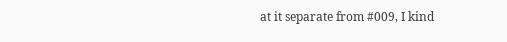at it separate from #009, I kind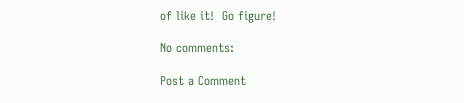of like it!  Go figure!

No comments:

Post a Comment